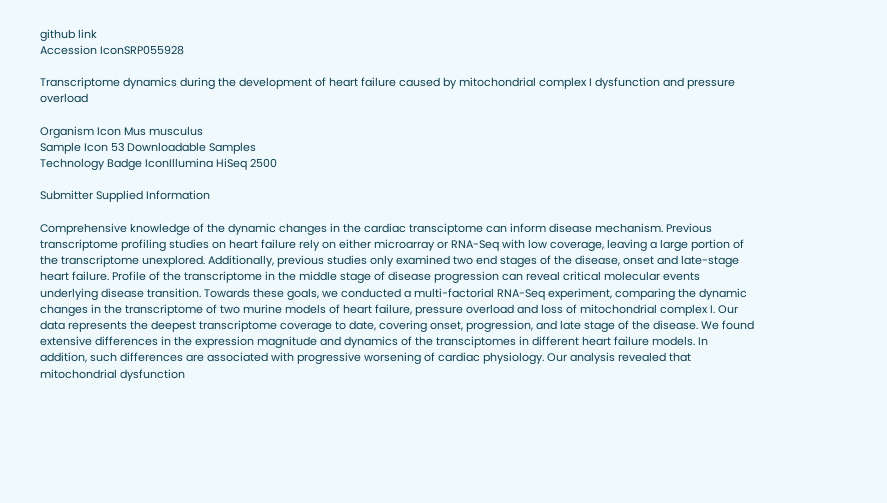github link
Accession IconSRP055928

Transcriptome dynamics during the development of heart failure caused by mitochondrial complex I dysfunction and pressure overload

Organism Icon Mus musculus
Sample Icon 53 Downloadable Samples
Technology Badge IconIllumina HiSeq 2500

Submitter Supplied Information

Comprehensive knowledge of the dynamic changes in the cardiac transciptome can inform disease mechanism. Previous transcriptome profiling studies on heart failure rely on either microarray or RNA-Seq with low coverage, leaving a large portion of the transcriptome unexplored. Additionally, previous studies only examined two end stages of the disease, onset and late-stage heart failure. Profile of the transcriptome in the middle stage of disease progression can reveal critical molecular events underlying disease transition. Towards these goals, we conducted a multi-factorial RNA-Seq experiment, comparing the dynamic changes in the transcriptome of two murine models of heart failure, pressure overload and loss of mitochondrial complex I. Our data represents the deepest transcriptome coverage to date, covering onset, progression, and late stage of the disease. We found extensive differences in the expression magnitude and dynamics of the transciptomes in different heart failure models. In addition, such differences are associated with progressive worsening of cardiac physiology. Our analysis revealed that mitochondrial dysfunction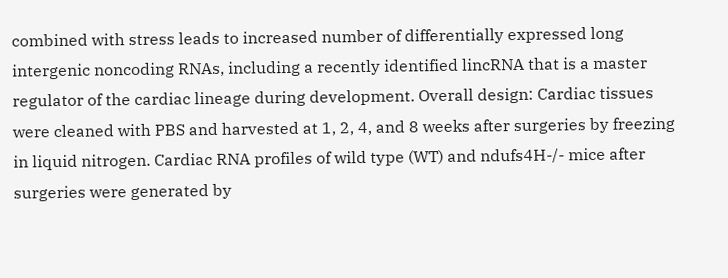combined with stress leads to increased number of differentially expressed long intergenic noncoding RNAs, including a recently identified lincRNA that is a master regulator of the cardiac lineage during development. Overall design: Cardiac tissues were cleaned with PBS and harvested at 1, 2, 4, and 8 weeks after surgeries by freezing in liquid nitrogen. Cardiac RNA profiles of wild type (WT) and ndufs4H-/- mice after surgeries were generated by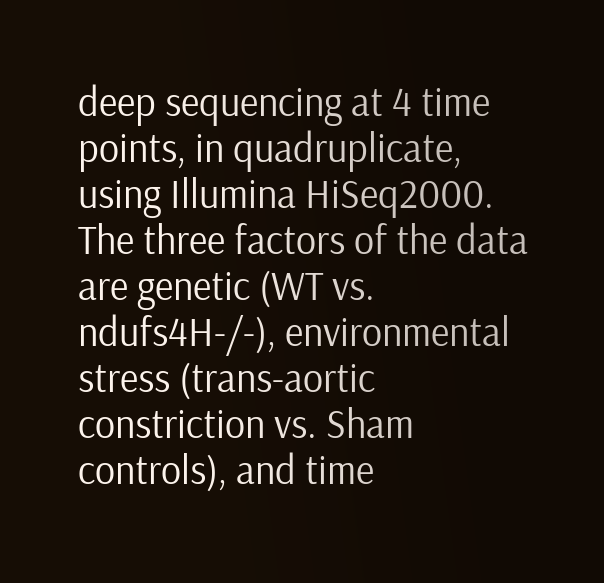deep sequencing at 4 time points, in quadruplicate, using Illumina HiSeq2000. The three factors of the data are genetic (WT vs. ndufs4H-/-), environmental stress (trans-aortic constriction vs. Sham controls), and time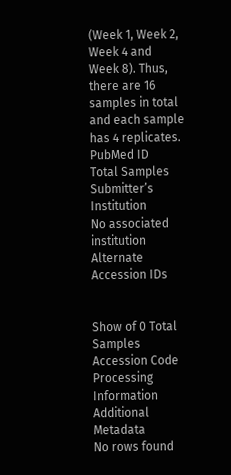(Week 1, Week 2, Week 4 and Week 8). Thus, there are 16 samples in total and each sample has 4 replicates.
PubMed ID
Total Samples
Submitter’s Institution
No associated institution
Alternate Accession IDs


Show of 0 Total Samples
Accession Code
Processing Information
Additional Metadata
No rows found